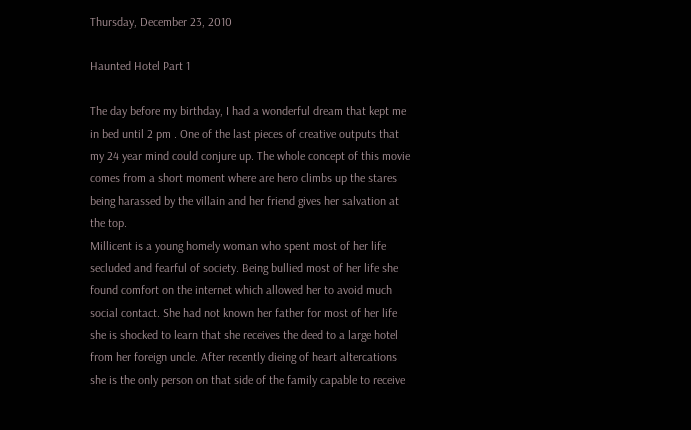Thursday, December 23, 2010

Haunted Hotel Part 1

The day before my birthday, I had a wonderful dream that kept me in bed until 2 pm . One of the last pieces of creative outputs that my 24 year mind could conjure up. The whole concept of this movie comes from a short moment where are hero climbs up the stares being harassed by the villain and her friend gives her salvation at the top.
Millicent is a young homely woman who spent most of her life secluded and fearful of society. Being bullied most of her life she found comfort on the internet which allowed her to avoid much social contact. She had not known her father for most of her life she is shocked to learn that she receives the deed to a large hotel from her foreign uncle. After recently dieing of heart altercations she is the only person on that side of the family capable to receive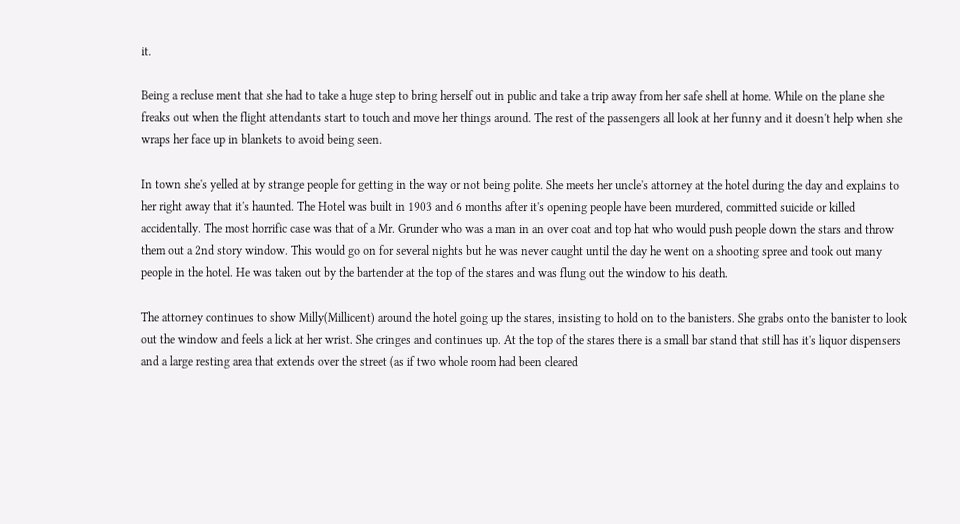it.

Being a recluse ment that she had to take a huge step to bring herself out in public and take a trip away from her safe shell at home. While on the plane she freaks out when the flight attendants start to touch and move her things around. The rest of the passengers all look at her funny and it doesn't help when she wraps her face up in blankets to avoid being seen.

In town she's yelled at by strange people for getting in the way or not being polite. She meets her uncle's attorney at the hotel during the day and explains to her right away that it's haunted. The Hotel was built in 1903 and 6 months after it's opening people have been murdered, committed suicide or killed accidentally. The most horrific case was that of a Mr. Grunder who was a man in an over coat and top hat who would push people down the stars and throw them out a 2nd story window. This would go on for several nights but he was never caught until the day he went on a shooting spree and took out many people in the hotel. He was taken out by the bartender at the top of the stares and was flung out the window to his death.

The attorney continues to show Milly(Millicent) around the hotel going up the stares, insisting to hold on to the banisters. She grabs onto the banister to look out the window and feels a lick at her wrist. She cringes and continues up. At the top of the stares there is a small bar stand that still has it's liquor dispensers and a large resting area that extends over the street (as if two whole room had been cleared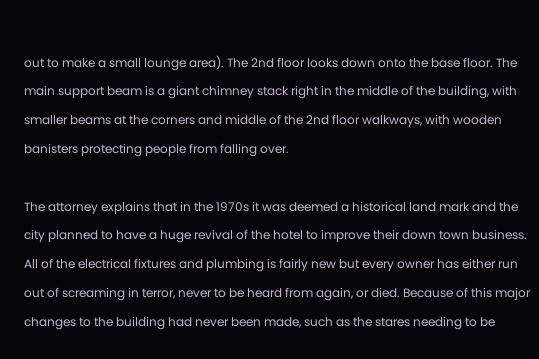out to make a small lounge area). The 2nd floor looks down onto the base floor. The main support beam is a giant chimney stack right in the middle of the building, with smaller beams at the corners and middle of the 2nd floor walkways, with wooden banisters protecting people from falling over.

The attorney explains that in the 1970s it was deemed a historical land mark and the city planned to have a huge revival of the hotel to improve their down town business. All of the electrical fixtures and plumbing is fairly new but every owner has either run out of screaming in terror, never to be heard from again, or died. Because of this major changes to the building had never been made, such as the stares needing to be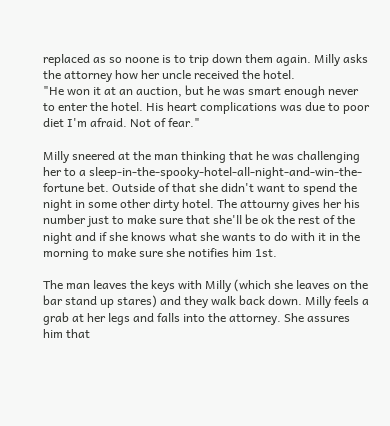replaced as so noone is to trip down them again. Milly asks the attorney how her uncle received the hotel.
"He won it at an auction, but he was smart enough never to enter the hotel. His heart complications was due to poor diet I'm afraid. Not of fear."

Milly sneered at the man thinking that he was challenging her to a sleep-in-the-spooky-hotel-all-night-and-win-the-fortune bet. Outside of that she didn't want to spend the night in some other dirty hotel. The attourny gives her his number just to make sure that she'll be ok the rest of the night and if she knows what she wants to do with it in the morning to make sure she notifies him 1st.

The man leaves the keys with Milly (which she leaves on the bar stand up stares) and they walk back down. Milly feels a grab at her legs and falls into the attorney. She assures him that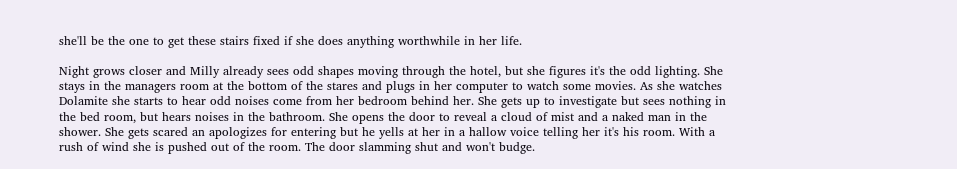she'll be the one to get these stairs fixed if she does anything worthwhile in her life.

Night grows closer and Milly already sees odd shapes moving through the hotel, but she figures it's the odd lighting. She stays in the managers room at the bottom of the stares and plugs in her computer to watch some movies. As she watches Dolamite she starts to hear odd noises come from her bedroom behind her. She gets up to investigate but sees nothing in the bed room, but hears noises in the bathroom. She opens the door to reveal a cloud of mist and a naked man in the shower. She gets scared an apologizes for entering but he yells at her in a hallow voice telling her it's his room. With a rush of wind she is pushed out of the room. The door slamming shut and won't budge.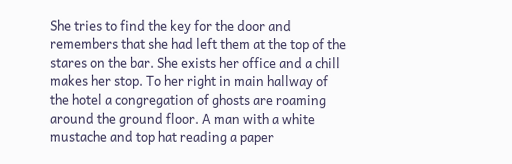She tries to find the key for the door and remembers that she had left them at the top of the stares on the bar. She exists her office and a chill makes her stop. To her right in main hallway of the hotel a congregation of ghosts are roaming around the ground floor. A man with a white mustache and top hat reading a paper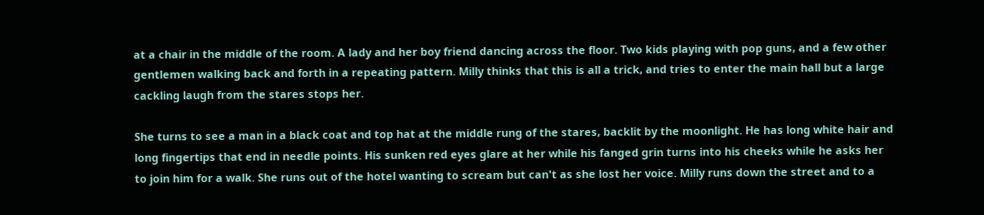at a chair in the middle of the room. A lady and her boy friend dancing across the floor. Two kids playing with pop guns, and a few other gentlemen walking back and forth in a repeating pattern. Milly thinks that this is all a trick, and tries to enter the main hall but a large cackling laugh from the stares stops her.

She turns to see a man in a black coat and top hat at the middle rung of the stares, backlit by the moonlight. He has long white hair and long fingertips that end in needle points. His sunken red eyes glare at her while his fanged grin turns into his cheeks while he asks her to join him for a walk. She runs out of the hotel wanting to scream but can't as she lost her voice. Milly runs down the street and to a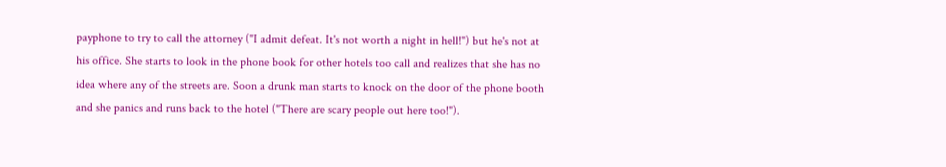payphone to try to call the attorney ("I admit defeat. It's not worth a night in hell!") but he's not at his office. She starts to look in the phone book for other hotels too call and realizes that she has no idea where any of the streets are. Soon a drunk man starts to knock on the door of the phone booth and she panics and runs back to the hotel ("There are scary people out here too!").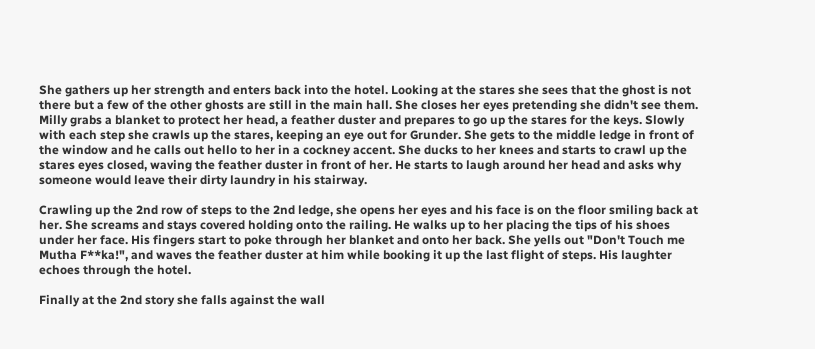She gathers up her strength and enters back into the hotel. Looking at the stares she sees that the ghost is not there but a few of the other ghosts are still in the main hall. She closes her eyes pretending she didn't see them. Milly grabs a blanket to protect her head, a feather duster and prepares to go up the stares for the keys. Slowly with each step she crawls up the stares, keeping an eye out for Grunder. She gets to the middle ledge in front of the window and he calls out hello to her in a cockney accent. She ducks to her knees and starts to crawl up the stares eyes closed, waving the feather duster in front of her. He starts to laugh around her head and asks why someone would leave their dirty laundry in his stairway.

Crawling up the 2nd row of steps to the 2nd ledge, she opens her eyes and his face is on the floor smiling back at her. She screams and stays covered holding onto the railing. He walks up to her placing the tips of his shoes under her face. His fingers start to poke through her blanket and onto her back. She yells out "Don't Touch me Mutha F**ka!", and waves the feather duster at him while booking it up the last flight of steps. His laughter echoes through the hotel.

Finally at the 2nd story she falls against the wall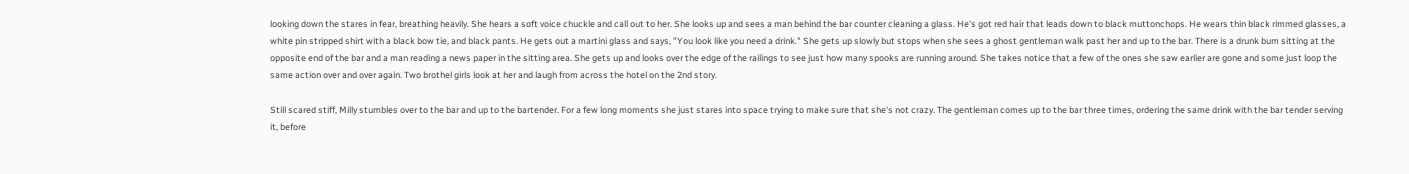looking down the stares in fear, breathing heavily. She hears a soft voice chuckle and call out to her. She looks up and sees a man behind the bar counter cleaning a glass. He's got red hair that leads down to black muttonchops. He wears thin black rimmed glasses, a white pin stripped shirt with a black bow tie, and black pants. He gets out a martini glass and says, "You look like you need a drink." She gets up slowly but stops when she sees a ghost gentleman walk past her and up to the bar. There is a drunk bum sitting at the opposite end of the bar and a man reading a news paper in the sitting area. She gets up and looks over the edge of the railings to see just how many spooks are running around. She takes notice that a few of the ones she saw earlier are gone and some just loop the same action over and over again. Two brothel girls look at her and laugh from across the hotel on the 2nd story.

Still scared stiff, Milly stumbles over to the bar and up to the bartender. For a few long moments she just stares into space trying to make sure that she's not crazy. The gentleman comes up to the bar three times, ordering the same drink with the bar tender serving it, before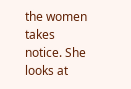the women takes notice. She looks at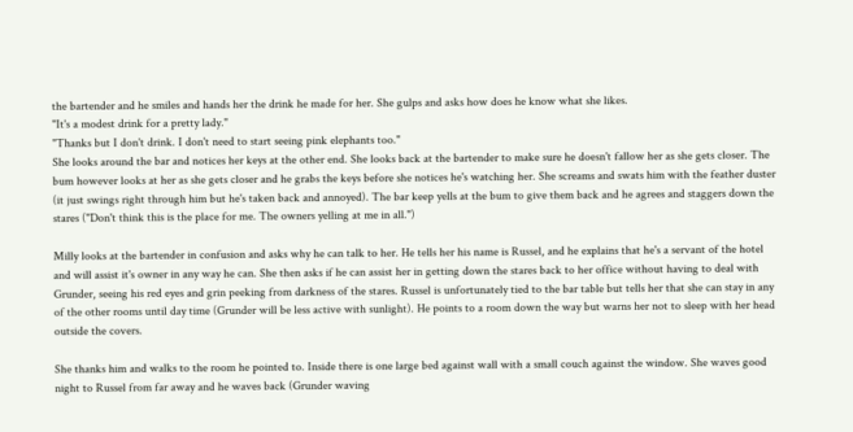the bartender and he smiles and hands her the drink he made for her. She gulps and asks how does he know what she likes.
"It's a modest drink for a pretty lady."
"Thanks but I don't drink. I don't need to start seeing pink elephants too."
She looks around the bar and notices her keys at the other end. She looks back at the bartender to make sure he doesn't fallow her as she gets closer. The bum however looks at her as she gets closer and he grabs the keys before she notices he's watching her. She screams and swats him with the feather duster (it just swings right through him but he's taken back and annoyed). The bar keep yells at the bum to give them back and he agrees and staggers down the stares ("Don't think this is the place for me. The owners yelling at me in all.")

Milly looks at the bartender in confusion and asks why he can talk to her. He tells her his name is Russel, and he explains that he's a servant of the hotel and will assist it's owner in any way he can. She then asks if he can assist her in getting down the stares back to her office without having to deal with Grunder, seeing his red eyes and grin peeking from darkness of the stares. Russel is unfortunately tied to the bar table but tells her that she can stay in any of the other rooms until day time (Grunder will be less active with sunlight). He points to a room down the way but warns her not to sleep with her head outside the covers.

She thanks him and walks to the room he pointed to. Inside there is one large bed against wall with a small couch against the window. She waves good night to Russel from far away and he waves back (Grunder waving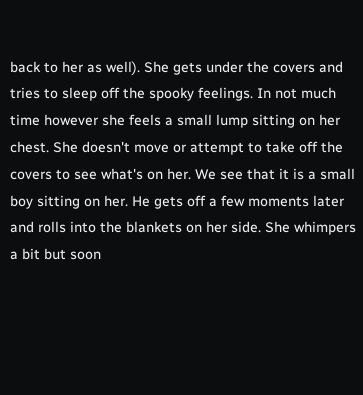back to her as well). She gets under the covers and tries to sleep off the spooky feelings. In not much time however she feels a small lump sitting on her chest. She doesn't move or attempt to take off the covers to see what's on her. We see that it is a small boy sitting on her. He gets off a few moments later and rolls into the blankets on her side. She whimpers a bit but soon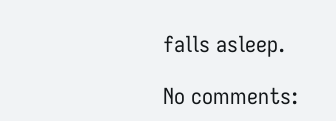falls asleep.

No comments: